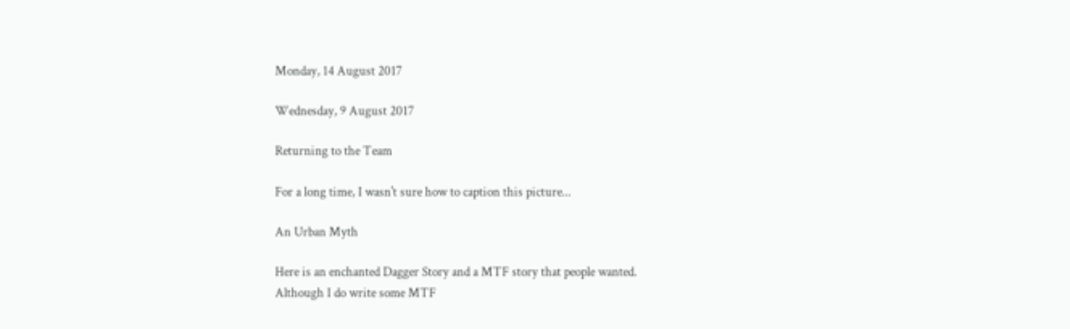Monday, 14 August 2017

Wednesday, 9 August 2017

Returning to the Team

For a long time, I wasn't sure how to caption this picture...

An Urban Myth

Here is an enchanted Dagger Story and a MTF story that people wanted.
Although I do write some MTF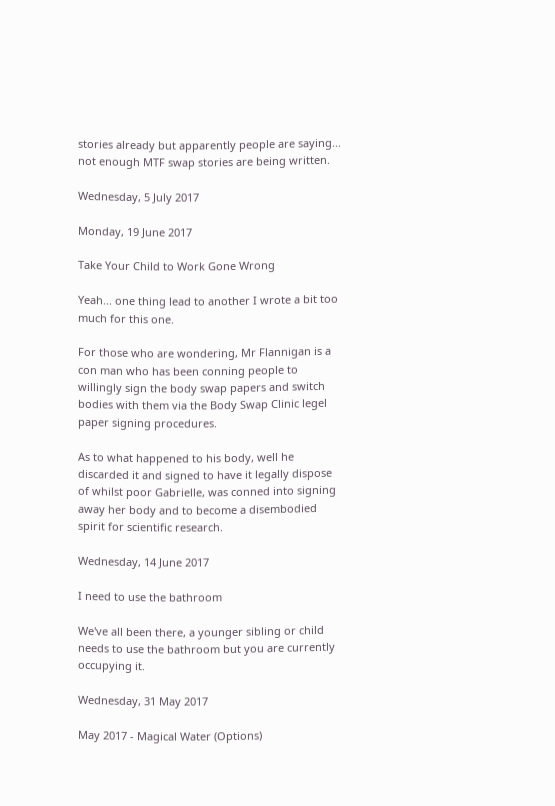stories already but apparently people are saying... not enough MTF swap stories are being written.

Wednesday, 5 July 2017

Monday, 19 June 2017

Take Your Child to Work Gone Wrong

Yeah... one thing lead to another I wrote a bit too much for this one.

For those who are wondering, Mr Flannigan is a con man who has been conning people to willingly sign the body swap papers and switch bodies with them via the Body Swap Clinic legel paper signing procedures.

As to what happened to his body, well he discarded it and signed to have it legally dispose of whilst poor Gabrielle, was conned into signing away her body and to become a disembodied spirit for scientific research.

Wednesday, 14 June 2017

I need to use the bathroom

We've all been there, a younger sibling or child needs to use the bathroom but you are currently occupying it.

Wednesday, 31 May 2017

May 2017 - Magical Water (Options)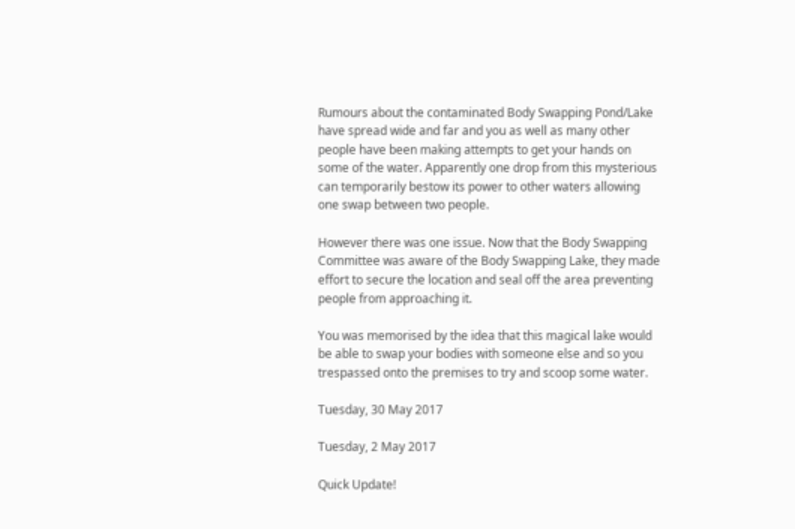Rumours about the contaminated Body Swapping Pond/Lake have spread wide and far and you as well as many other people have been making attempts to get your hands on some of the water. Apparently one drop from this mysterious can temporarily bestow its power to other waters allowing one swap between two people.

However there was one issue. Now that the Body Swapping Committee was aware of the Body Swapping Lake, they made effort to secure the location and seal off the area preventing people from approaching it.

You was memorised by the idea that this magical lake would be able to swap your bodies with someone else and so you trespassed onto the premises to try and scoop some water.

Tuesday, 30 May 2017

Tuesday, 2 May 2017

Quick Update!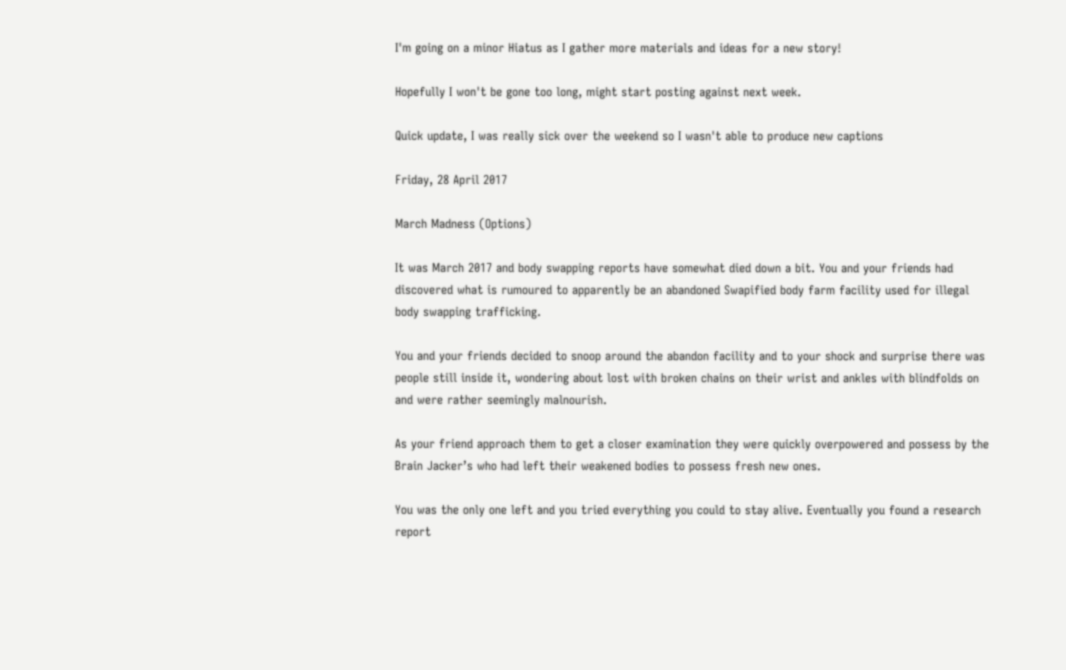I'm going on a minor Hiatus as I gather more materials and ideas for a new story!

Hopefully I won't be gone too long, might start posting against next week.

Quick update, I was really sick over the weekend so I wasn't able to produce new captions

Friday, 28 April 2017

March Madness (Options)

It was March 2017 and body swapping reports have somewhat died down a bit. You and your friends had discovered what is rumoured to apparently be an abandoned Swapified body farm facility used for illegal body swapping trafficking.

You and your friends decided to snoop around the abandon facility and to your shock and surprise there was people still inside it, wondering about lost with broken chains on their wrist and ankles with blindfolds on and were rather seemingly malnourish.

As your friend approach them to get a closer examination they were quickly overpowered and possess by the Brain Jacker’s who had left their weakened bodies to possess fresh new ones.

You was the only one left and you tried everything you could to stay alive. Eventually you found a research report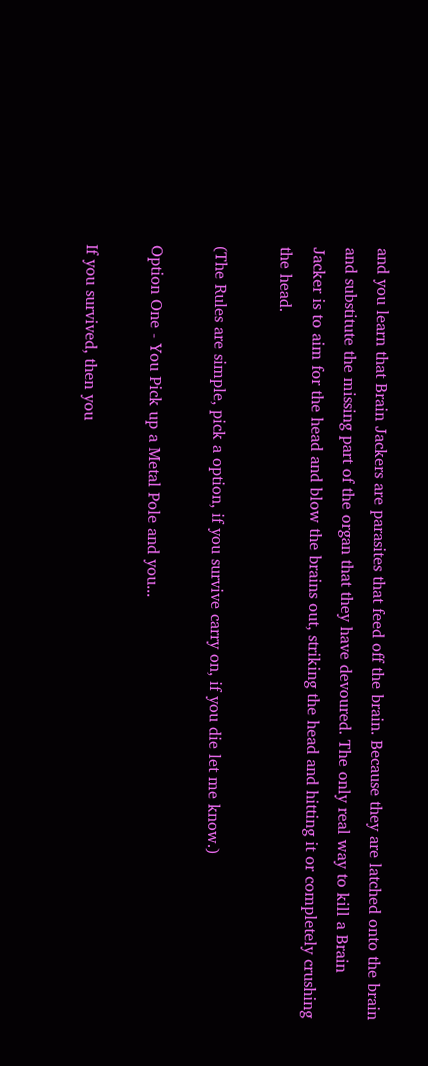and you learn that Brain Jackers are parasites that feed off the brain. Because they are latched onto the brain and substitute the missing part of the organ that they have devoured. The only real way to kill a Brain Jacker is to aim for the head and blow the brains out, striking the head and hitting it or completely crushing the head.

(The Rules are simple, pick a option, if you survive carry on, if you die let me know.)

Option One - You Pick up a Metal Pole and you...

If you survived, then you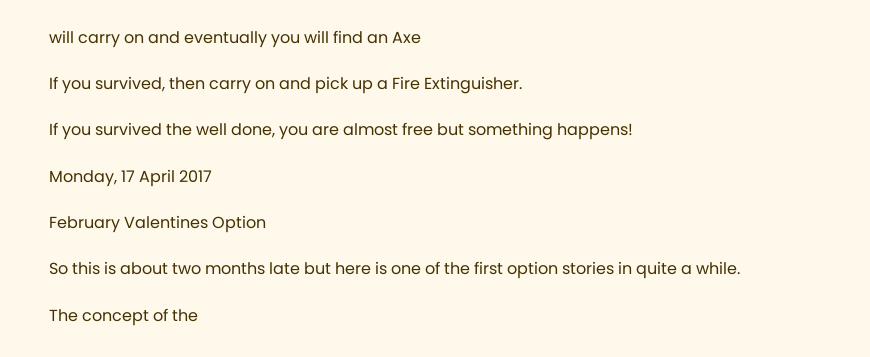will carry on and eventually you will find an Axe

If you survived, then carry on and pick up a Fire Extinguisher.

If you survived the well done, you are almost free but something happens!

Monday, 17 April 2017

February Valentines Option

So this is about two months late but here is one of the first option stories in quite a while.

The concept of the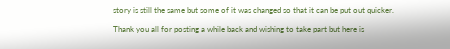story is still the same but some of it was changed so that it can be put out quicker.

Thank you all for posting a while back and wishing to take part but here is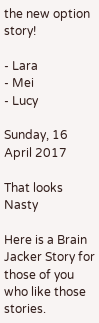the new option story!

- Lara
- Mei
- Lucy

Sunday, 16 April 2017

That looks Nasty

Here is a Brain Jacker Story for those of you who like those stories.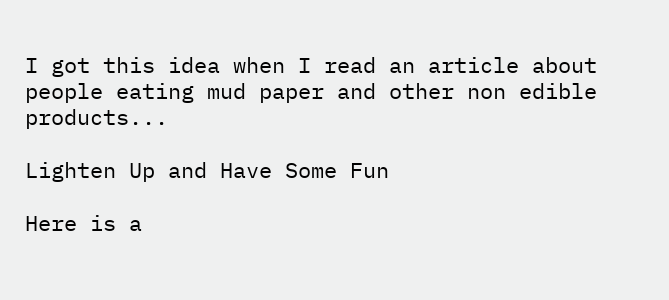I got this idea when I read an article about people eating mud paper and other non edible products...

Lighten Up and Have Some Fun

Here is a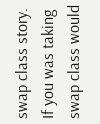swap class story. If you was taking swap class would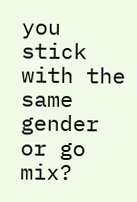you stick with the same gender or go mix?